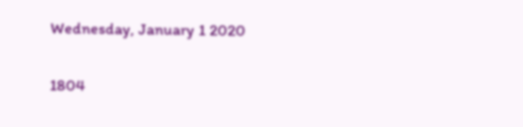Wednesday, January 1 2020

1804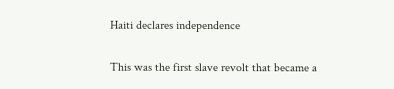Haiti declares independence

This was the first slave revolt that became a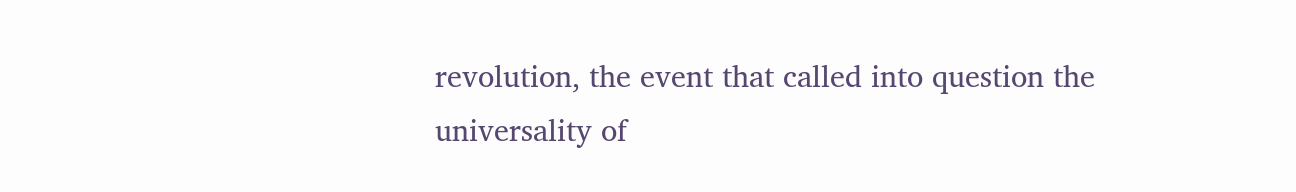revolution, the event that called into question the universality of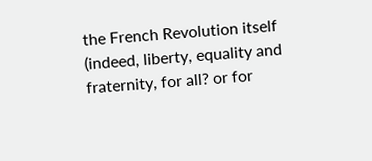the French Revolution itself (indeed, liberty, equality and fraternity, for all? or for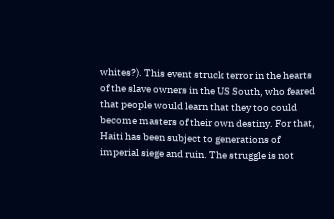whites?). This event struck terror in the hearts of the slave owners in the US South, who feared that people would learn that they too could become masters of their own destiny. For that, Haiti has been subject to generations of imperial siege and ruin. The struggle is not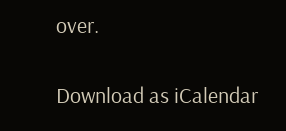over.

Download as iCalendar